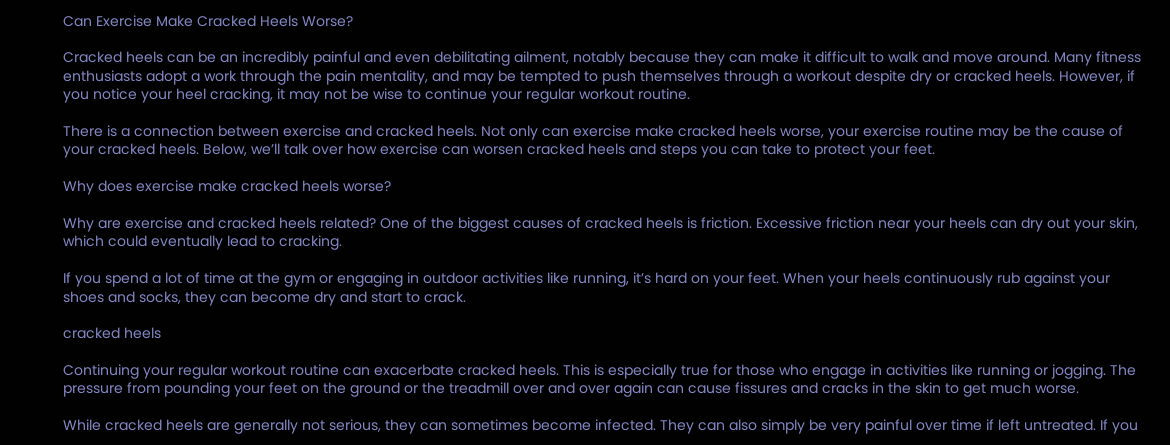Can Exercise Make Cracked Heels Worse?

Cracked heels can be an incredibly painful and even debilitating ailment, notably because they can make it difficult to walk and move around. Many fitness enthusiasts adopt a work through the pain mentality, and may be tempted to push themselves through a workout despite dry or cracked heels. However, if you notice your heel cracking, it may not be wise to continue your regular workout routine.

There is a connection between exercise and cracked heels. Not only can exercise make cracked heels worse, your exercise routine may be the cause of your cracked heels. Below, we’ll talk over how exercise can worsen cracked heels and steps you can take to protect your feet.

Why does exercise make cracked heels worse?

Why are exercise and cracked heels related? One of the biggest causes of cracked heels is friction. Excessive friction near your heels can dry out your skin, which could eventually lead to cracking.

If you spend a lot of time at the gym or engaging in outdoor activities like running, it’s hard on your feet. When your heels continuously rub against your shoes and socks, they can become dry and start to crack.

cracked heels

Continuing your regular workout routine can exacerbate cracked heels. This is especially true for those who engage in activities like running or jogging. The pressure from pounding your feet on the ground or the treadmill over and over again can cause fissures and cracks in the skin to get much worse.

While cracked heels are generally not serious, they can sometimes become infected. They can also simply be very painful over time if left untreated. If you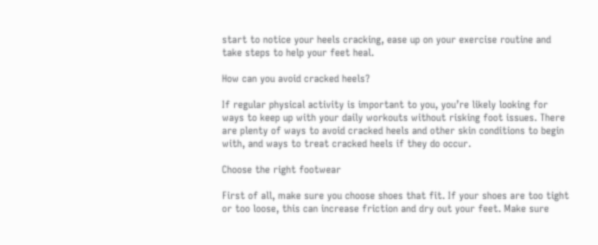start to notice your heels cracking, ease up on your exercise routine and take steps to help your feet heal.

How can you avoid cracked heels?

If regular physical activity is important to you, you’re likely looking for ways to keep up with your daily workouts without risking foot issues. There are plenty of ways to avoid cracked heels and other skin conditions to begin with, and ways to treat cracked heels if they do occur.

Choose the right footwear

First of all, make sure you choose shoes that fit. If your shoes are too tight or too loose, this can increase friction and dry out your feet. Make sure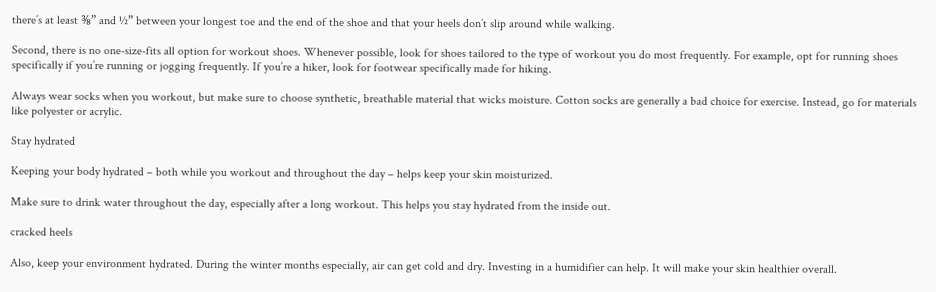there’s at least ⅜” and ½” between your longest toe and the end of the shoe and that your heels don’t slip around while walking.

Second, there is no one-size-fits all option for workout shoes. Whenever possible, look for shoes tailored to the type of workout you do most frequently. For example, opt for running shoes specifically if you’re running or jogging frequently. If you’re a hiker, look for footwear specifically made for hiking.

Always wear socks when you workout, but make sure to choose synthetic, breathable material that wicks moisture. Cotton socks are generally a bad choice for exercise. Instead, go for materials like polyester or acrylic.

Stay hydrated

Keeping your body hydrated – both while you workout and throughout the day – helps keep your skin moisturized.

Make sure to drink water throughout the day, especially after a long workout. This helps you stay hydrated from the inside out.

cracked heels

Also, keep your environment hydrated. During the winter months especially, air can get cold and dry. Investing in a humidifier can help. It will make your skin healthier overall.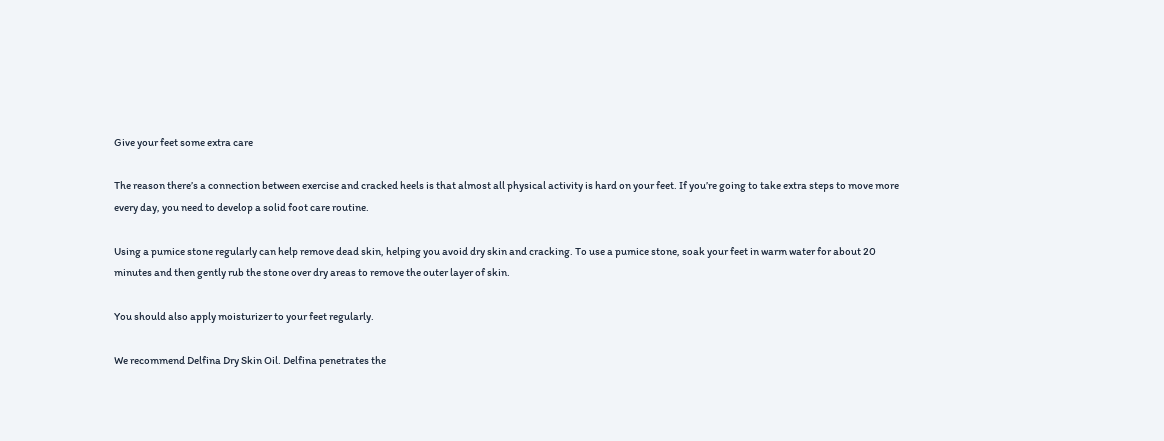Give your feet some extra care

The reason there’s a connection between exercise and cracked heels is that almost all physical activity is hard on your feet. If you’re going to take extra steps to move more every day, you need to develop a solid foot care routine.

Using a pumice stone regularly can help remove dead skin, helping you avoid dry skin and cracking. To use a pumice stone, soak your feet in warm water for about 20 minutes and then gently rub the stone over dry areas to remove the outer layer of skin.

You should also apply moisturizer to your feet regularly.

We recommend Delfina Dry Skin Oil. Delfina penetrates the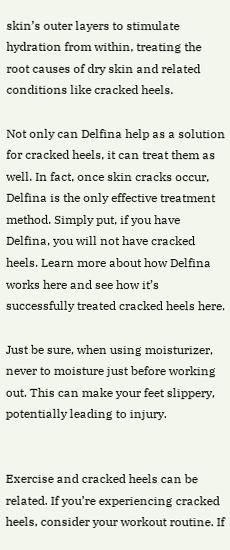skin’s outer layers to stimulate hydration from within, treating the root causes of dry skin and related conditions like cracked heels.

Not only can Delfina help as a solution for cracked heels, it can treat them as well. In fact, once skin cracks occur, Delfina is the only effective treatment method. Simply put, if you have Delfina, you will not have cracked heels. Learn more about how Delfina works here and see how it’s successfully treated cracked heels here.

Just be sure, when using moisturizer, never to moisture just before working out. This can make your feet slippery, potentially leading to injury.


Exercise and cracked heels can be related. If you’re experiencing cracked heels, consider your workout routine. If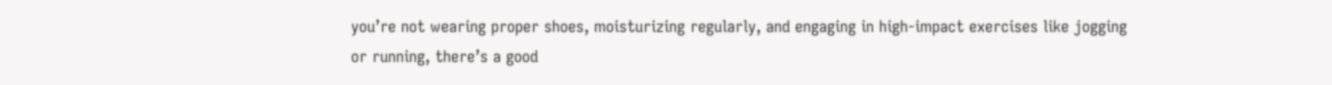you’re not wearing proper shoes, moisturizing regularly, and engaging in high-impact exercises like jogging or running, there’s a good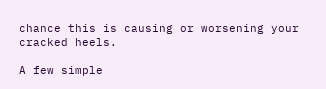chance this is causing or worsening your cracked heels.

A few simple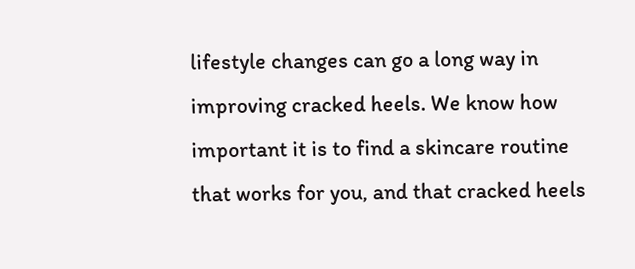lifestyle changes can go a long way in improving cracked heels. We know how important it is to find a skincare routine that works for you, and that cracked heels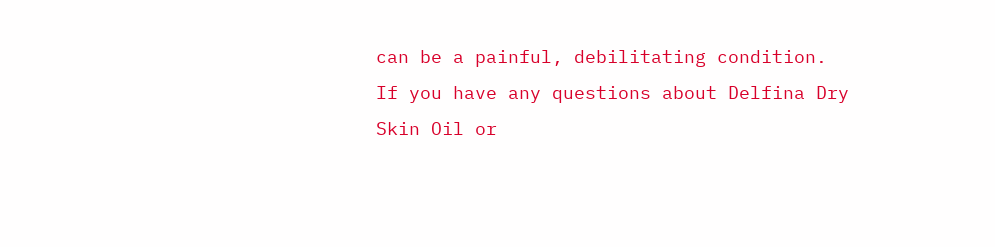can be a painful, debilitating condition. If you have any questions about Delfina Dry Skin Oil or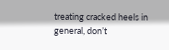treating cracked heels in general, don’t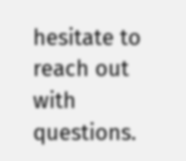hesitate to reach out with questions.